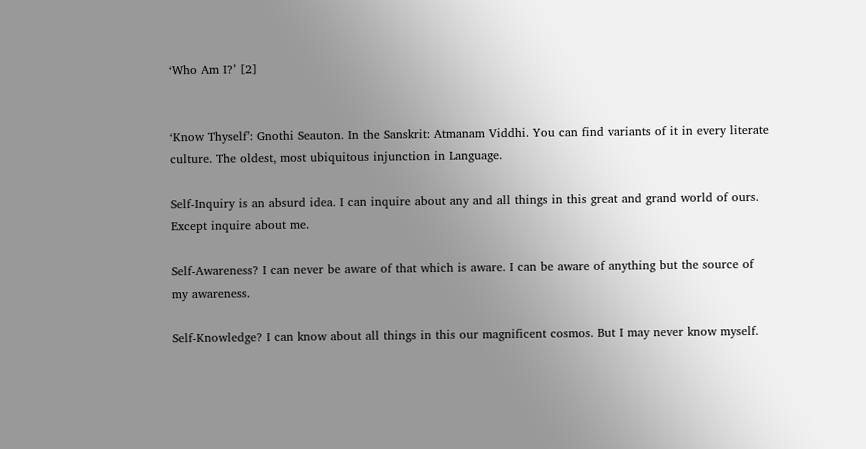‘Who Am I?’ [2]


‘Know Thyself’: Gnothi Seauton. In the Sanskrit: Atmanam Viddhi. You can find variants of it in every literate culture. The oldest, most ubiquitous injunction in Language.

Self-Inquiry is an absurd idea. I can inquire about any and all things in this great and grand world of ours. Except inquire about me.

Self-Awareness? I can never be aware of that which is aware. I can be aware of anything but the source of my awareness.

Self-Knowledge? I can know about all things in this our magnificent cosmos. But I may never know myself.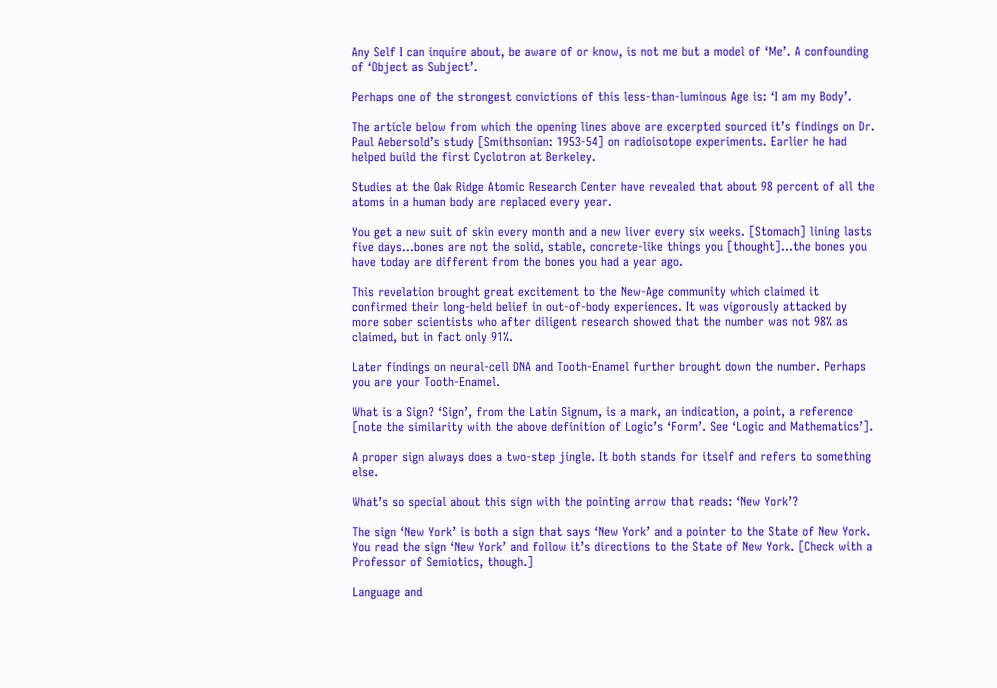Any Self I can inquire about, be aware of or know, is not me but a model of ‘Me’. A confounding of ‘Object as Subject’.

Perhaps one of the strongest convictions of this less-than-luminous Age is: ‘I am my Body’.

The article below from which the opening lines above are excerpted sourced it’s findings on Dr. Paul Aebersold’s study [Smithsonian: 1953-54] on radioisotope experiments. Earlier he had helped build the first Cyclotron at Berkeley.

Studies at the Oak Ridge Atomic Research Center have revealed that about 98 percent of all the atoms in a human body are replaced every year.

You get a new suit of skin every month and a new liver every six weeks. [Stomach] lining lasts five days…bones are not the solid, stable, concrete-like things you [thought]…the bones you have today are different from the bones you had a year ago.

This revelation brought great excitement to the New-Age community which claimed it confirmed their long-held belief in out-of-body experiences. It was vigorously attacked by more sober scientists who after diligent research showed that the number was not 98% as claimed, but in fact only 91%.

Later findings on neural-cell DNA and Tooth-Enamel further brought down the number. Perhaps you are your Tooth-Enamel.

What is a Sign? ‘Sign’, from the Latin Signum, is a mark, an indication, a point, a reference [note the similarity with the above definition of Logic’s ‘Form’. See ‘Logic and Mathematics’].

A proper sign always does a two-step jingle. It both stands for itself and refers to something else.

What’s so special about this sign with the pointing arrow that reads: ‘New York’?

The sign ‘New York’ is both a sign that says ‘New York’ and a pointer to the State of New York. You read the sign ‘New York’ and follow it’s directions to the State of New York. [Check with a Professor of Semiotics, though.]

Language and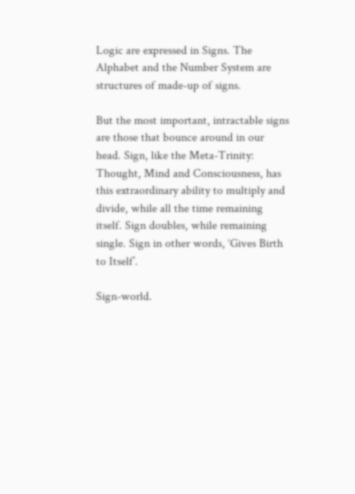Logic are expressed in Signs. The Alphabet and the Number System are structures of made-up of signs.

But the most important, intractable signs are those that bounce around in our head. Sign, like the Meta-Trinity: Thought, Mind and Consciousness, has this extraordinary ability to multiply and divide, while all the time remaining itself. Sign doubles, while remaining single. Sign in other words, ‘Gives Birth to Itself’.

Sign-world.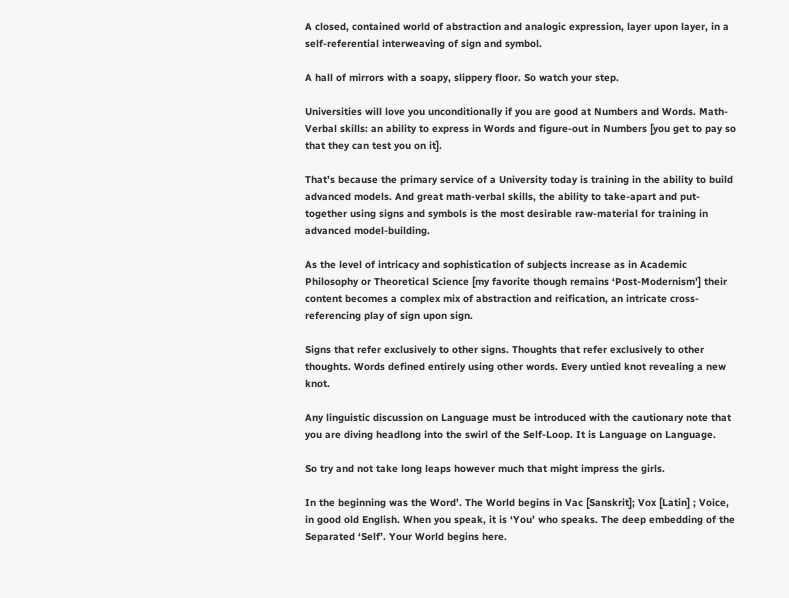A closed, contained world of abstraction and analogic expression, layer upon layer, in a self-referential interweaving of sign and symbol.

A hall of mirrors with a soapy, slippery floor. So watch your step.

Universities will love you unconditionally if you are good at Numbers and Words. Math-Verbal skills: an ability to express in Words and figure-out in Numbers [you get to pay so that they can test you on it].

That’s because the primary service of a University today is training in the ability to build advanced models. And great math-verbal skills, the ability to take-apart and put-together using signs and symbols is the most desirable raw-material for training in advanced model-building.

As the level of intricacy and sophistication of subjects increase as in Academic Philosophy or Theoretical Science [my favorite though remains ‘Post-Modernism’] their content becomes a complex mix of abstraction and reification, an intricate cross-referencing play of sign upon sign.

Signs that refer exclusively to other signs. Thoughts that refer exclusively to other thoughts. Words defined entirely using other words. Every untied knot revealing a new knot.

Any linguistic discussion on Language must be introduced with the cautionary note that you are diving headlong into the swirl of the Self-Loop. It is Language on Language.

So try and not take long leaps however much that might impress the girls.

In the beginning was the Word’. The World begins in Vac [Sanskrit]; Vox [Latin] ; Voice, in good old English. When you speak, it is ‘You’ who speaks. The deep embedding of the Separated ‘Self’. Your World begins here.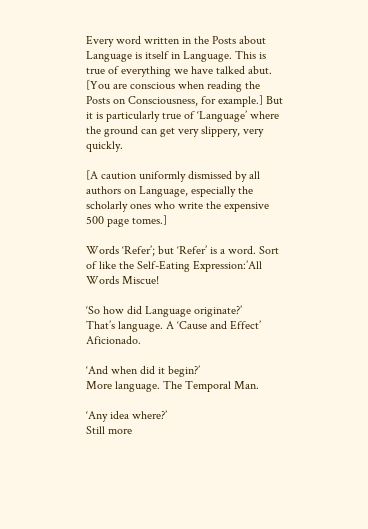Every word written in the Posts about Language is itself in Language. This is true of everything we have talked abut. [You are conscious when reading the Posts on Consciousness, for example.] But it is particularly true of ‘Language’ where the ground can get very slippery, very quickly.

[A caution uniformly dismissed by all authors on Language, especially the scholarly ones who write the expensive 500 page tomes.]

Words ‘Refer’; but ‘Refer’ is a word. Sort of like the Self-Eating Expression:’All Words Miscue!

‘So how did Language originate?’
That’s language. A ‘Cause and Effect’ Aficionado.

‘And when did it begin?’
More language. The Temporal Man.

‘Any idea where?’
Still more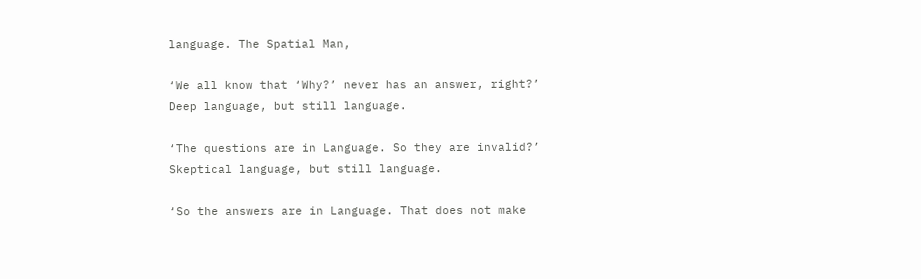language. The Spatial Man,

‘We all know that ‘Why?’ never has an answer, right?’
Deep language, but still language.

‘The questions are in Language. So they are invalid?’
Skeptical language, but still language.

‘So the answers are in Language. That does not make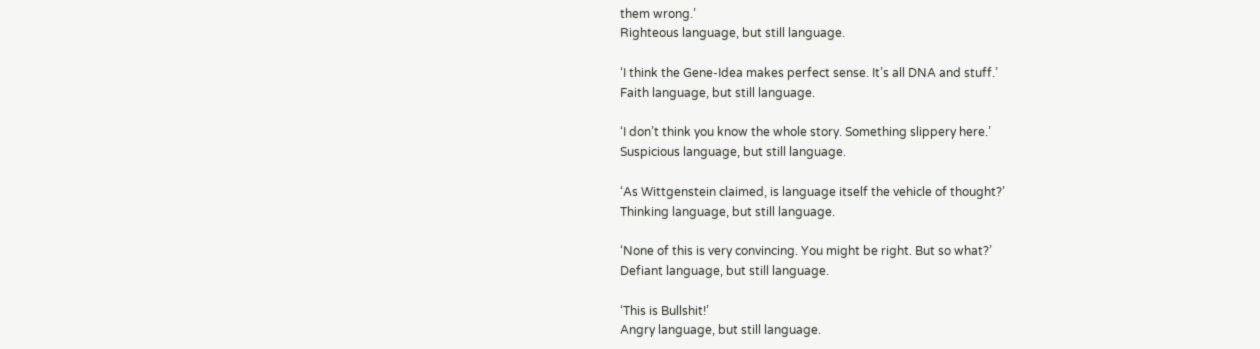them wrong.’
Righteous language, but still language.

‘I think the Gene-Idea makes perfect sense. It’s all DNA and stuff.’
Faith language, but still language.

‘I don’t think you know the whole story. Something slippery here.’
Suspicious language, but still language.

‘As Wittgenstein claimed, is language itself the vehicle of thought?’
Thinking language, but still language.

‘None of this is very convincing. You might be right. But so what?’
Defiant language, but still language.

‘This is Bullshit!’
Angry language, but still language.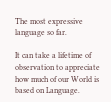The most expressive language so far.

It can take a lifetime of observation to appreciate how much of our World is based on Language.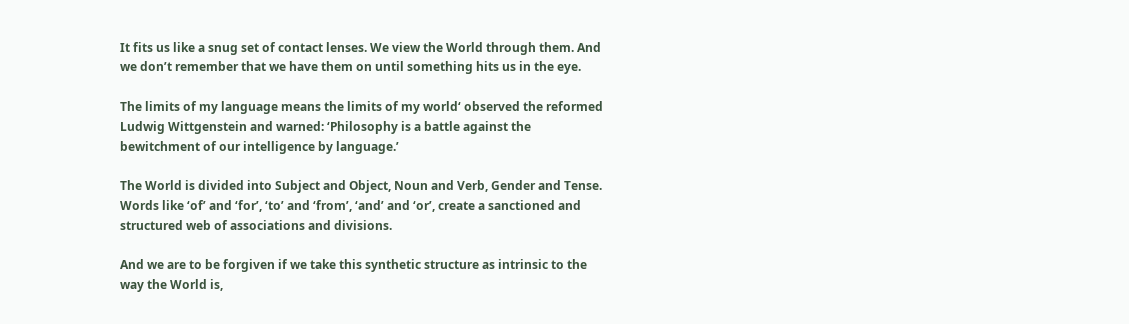It fits us like a snug set of contact lenses. We view the World through them. And we don’t remember that we have them on until something hits us in the eye.

The limits of my language means the limits of my world‘ observed the reformed Ludwig Wittgenstein and warned: ‘Philosophy is a battle against the bewitchment of our intelligence by language.’

The World is divided into Subject and Object, Noun and Verb, Gender and Tense. Words like ‘of’ and ‘for’, ‘to’ and ‘from’, ‘and’ and ‘or’, create a sanctioned and structured web of associations and divisions.

And we are to be forgiven if we take this synthetic structure as intrinsic to the way the World is,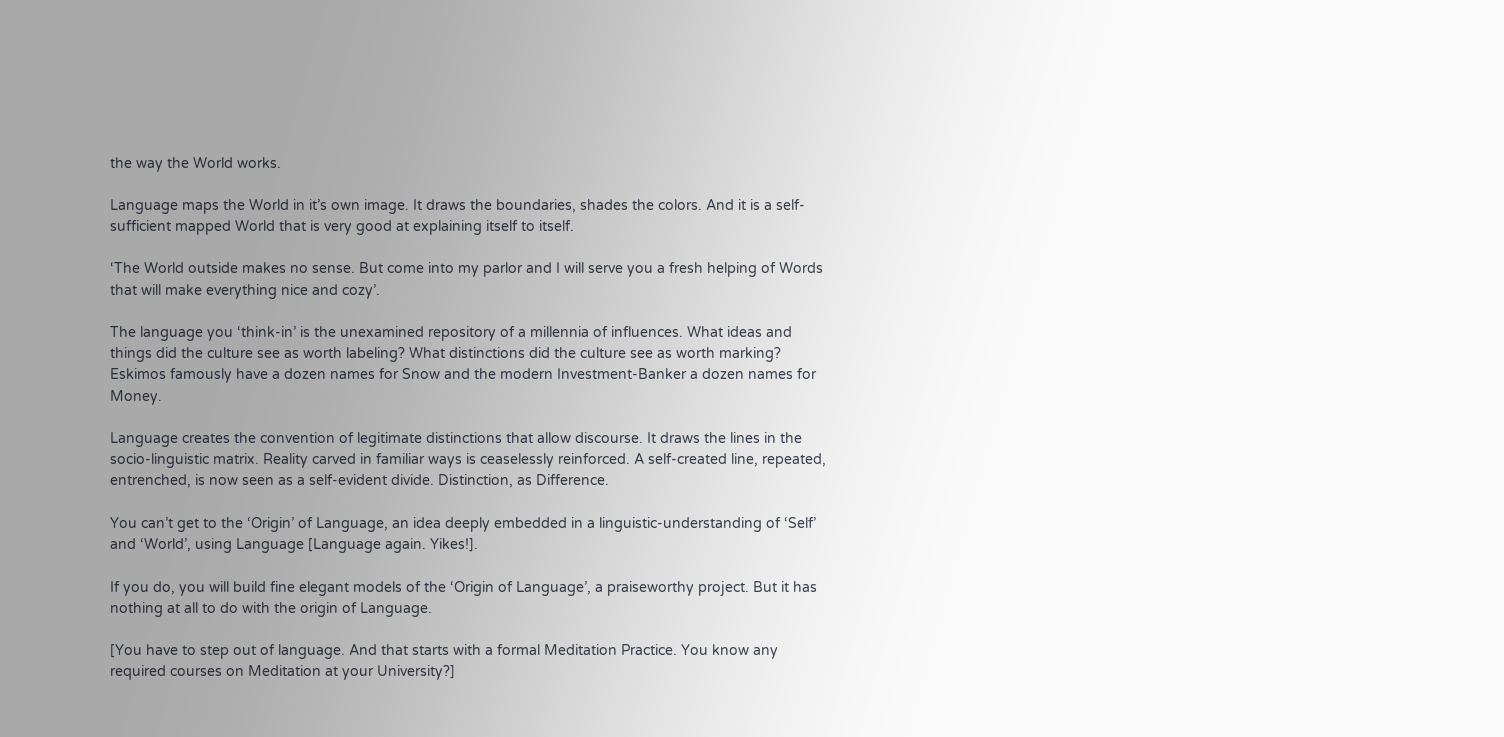the way the World works.

Language maps the World in it’s own image. It draws the boundaries, shades the colors. And it is a self-sufficient mapped World that is very good at explaining itself to itself.

‘The World outside makes no sense. But come into my parlor and I will serve you a fresh helping of Words that will make everything nice and cozy’.

The language you ‘think-in’ is the unexamined repository of a millennia of influences. What ideas and things did the culture see as worth labeling? What distinctions did the culture see as worth marking?  Eskimos famously have a dozen names for Snow and the modern Investment-Banker a dozen names for Money.

Language creates the convention of legitimate distinctions that allow discourse. It draws the lines in the socio-linguistic matrix. Reality carved in familiar ways is ceaselessly reinforced. A self-created line, repeated, entrenched, is now seen as a self-evident divide. Distinction, as Difference.

You can’t get to the ‘Origin’ of Language, an idea deeply embedded in a linguistic-understanding of ‘Self’ and ‘World’, using Language [Language again. Yikes!].

If you do, you will build fine elegant models of the ‘Origin of Language’, a praiseworthy project. But it has nothing at all to do with the origin of Language.

[You have to step out of language. And that starts with a formal Meditation Practice. You know any required courses on Meditation at your University?]